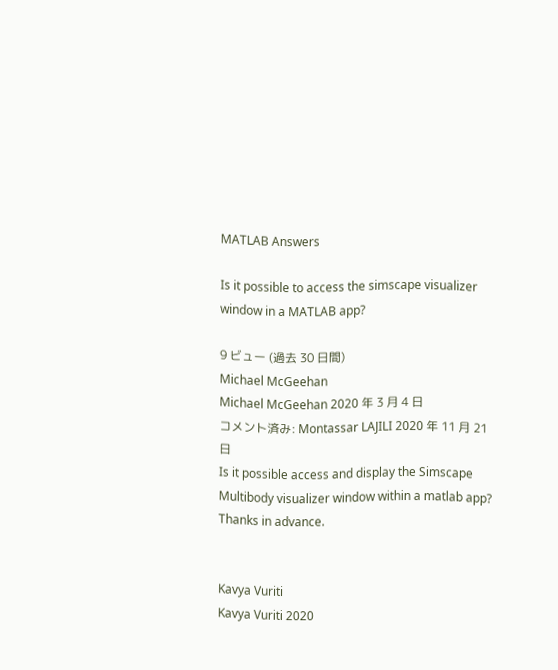MATLAB Answers

Is it possible to access the simscape visualizer window in a MATLAB app?

9 ビュー (過去 30 日間)
Michael McGeehan
Michael McGeehan 2020 年 3 月 4 日
コメント済み: Montassar LAJILI 2020 年 11 月 21 日
Is it possible access and display the Simscape Multibody visualizer window within a matlab app?
Thanks in advance.


Kavya Vuriti
Kavya Vuriti 2020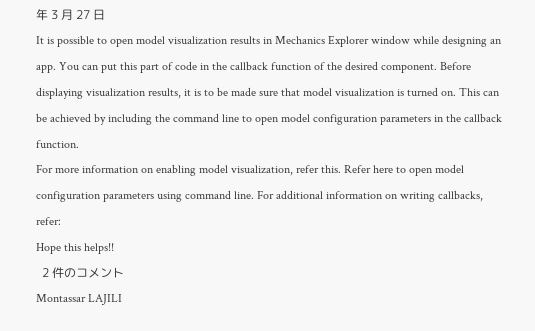年 3 月 27 日
It is possible to open model visualization results in Mechanics Explorer window while designing an app. You can put this part of code in the callback function of the desired component. Before displaying visualization results, it is to be made sure that model visualization is turned on. This can be achieved by including the command line to open model configuration parameters in the callback function.
For more information on enabling model visualization, refer this. Refer here to open model configuration parameters using command line. For additional information on writing callbacks, refer:
Hope this helps!!
  2 件のコメント
Montassar LAJILI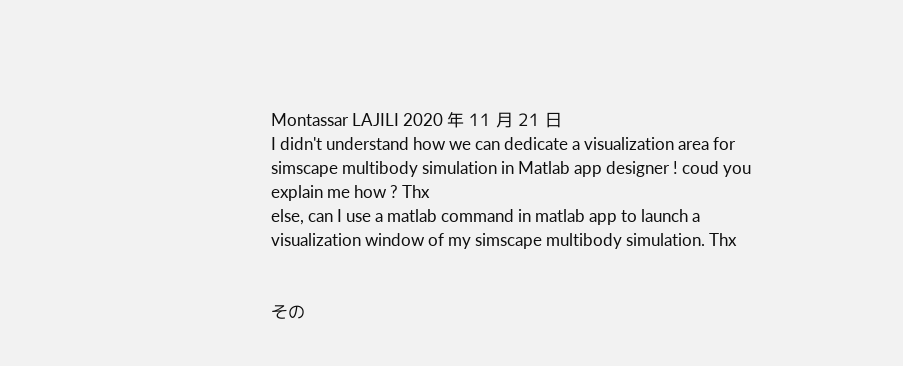Montassar LAJILI 2020 年 11 月 21 日
I didn't understand how we can dedicate a visualization area for simscape multibody simulation in Matlab app designer ! coud you explain me how ? Thx
else, can I use a matlab command in matlab app to launch a visualization window of my simscape multibody simulation. Thx


その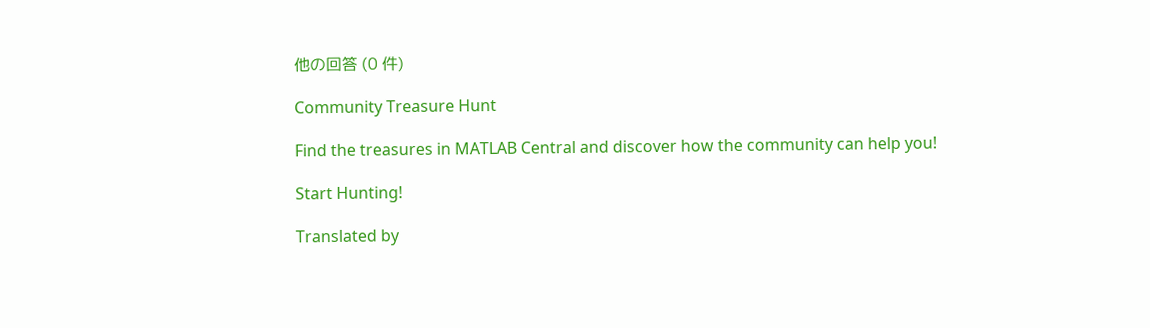他の回答 (0 件)

Community Treasure Hunt

Find the treasures in MATLAB Central and discover how the community can help you!

Start Hunting!

Translated by